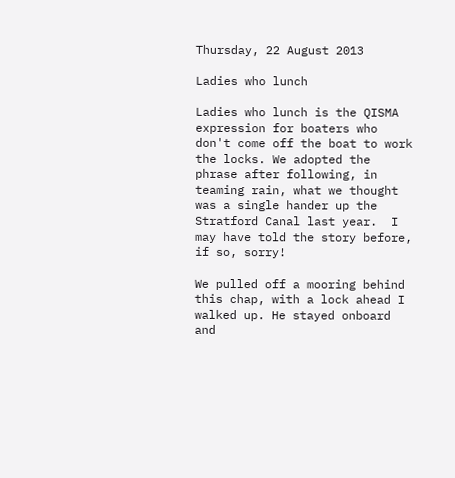Thursday, 22 August 2013

Ladies who lunch

Ladies who lunch is the QISMA expression for boaters who don't come off the boat to work the locks. We adopted the phrase after following, in teaming rain, what we thought was a single hander up the Stratford Canal last year.  I may have told the story before, if so, sorry!

We pulled off a mooring behind this chap, with a lock ahead I walked up. He stayed onboard and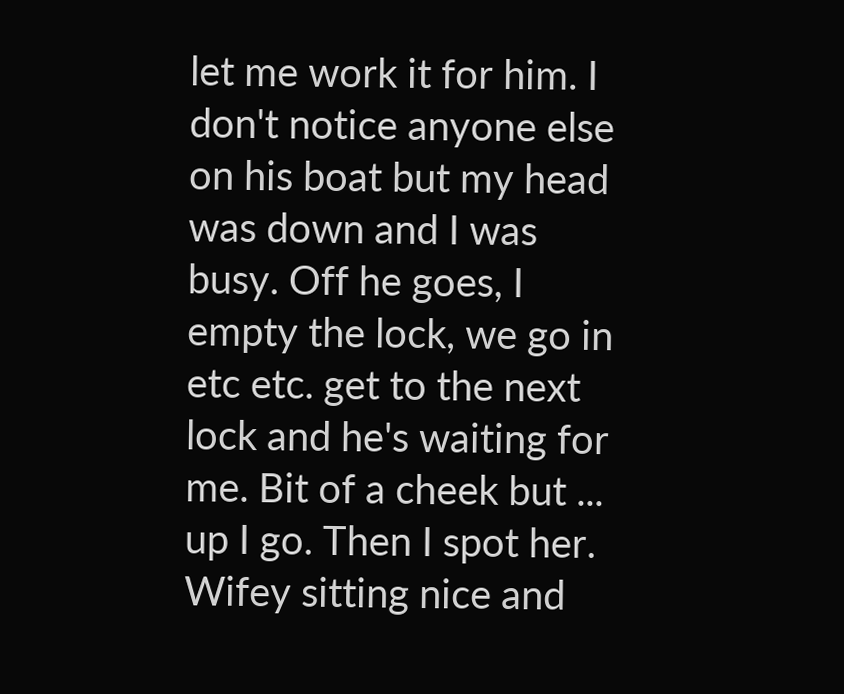let me work it for him. I don't notice anyone else on his boat but my head was down and I was busy. Off he goes, I empty the lock, we go in etc etc. get to the next lock and he's waiting for me. Bit of a cheek but ... up I go. Then I spot her. Wifey sitting nice and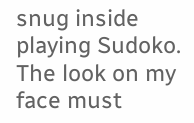snug inside playing Sudoko. The look on my face must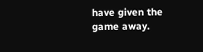have given the game away.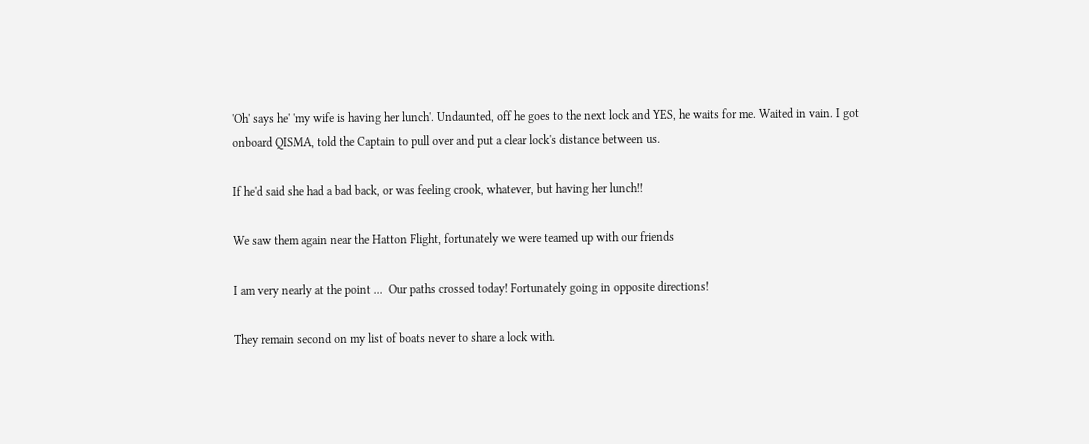'Oh' says he' 'my wife is having her lunch'. Undaunted, off he goes to the next lock and YES, he waits for me. Waited in vain. I got onboard QISMA, told the Captain to pull over and put a clear lock's distance between us.

If he'd said she had a bad back, or was feeling crook, whatever, but having her lunch!!

We saw them again near the Hatton Flight, fortunately we were teamed up with our friends

I am very nearly at the point ...  Our paths crossed today! Fortunately going in opposite directions!

They remain second on my list of boats never to share a lock with.